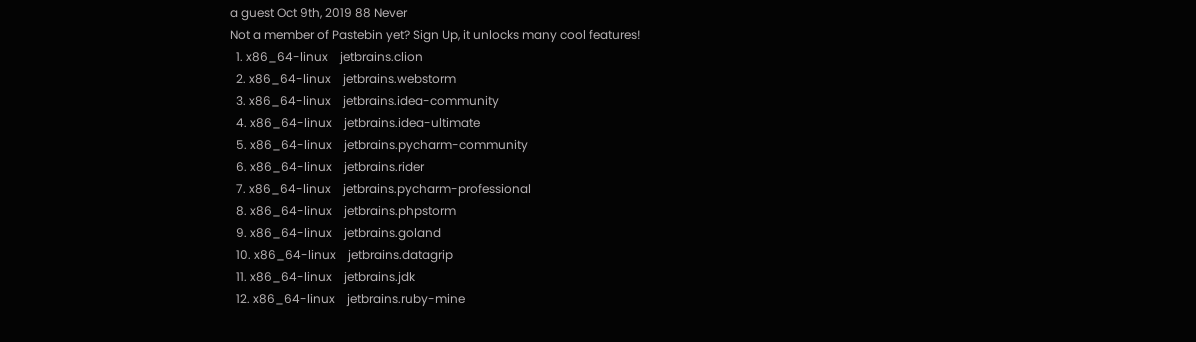a guest Oct 9th, 2019 88 Never
Not a member of Pastebin yet? Sign Up, it unlocks many cool features!
  1. x86_64-linux    jetbrains.clion
  2. x86_64-linux    jetbrains.webstorm
  3. x86_64-linux    jetbrains.idea-community
  4. x86_64-linux    jetbrains.idea-ultimate
  5. x86_64-linux    jetbrains.pycharm-community
  6. x86_64-linux    jetbrains.rider
  7. x86_64-linux    jetbrains.pycharm-professional
  8. x86_64-linux    jetbrains.phpstorm
  9. x86_64-linux    jetbrains.goland
  10. x86_64-linux    jetbrains.datagrip
  11. x86_64-linux    jetbrains.jdk
  12. x86_64-linux    jetbrains.ruby-mine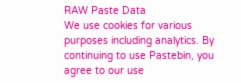RAW Paste Data
We use cookies for various purposes including analytics. By continuing to use Pastebin, you agree to our use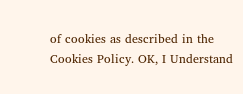of cookies as described in the Cookies Policy. OK, I Understand